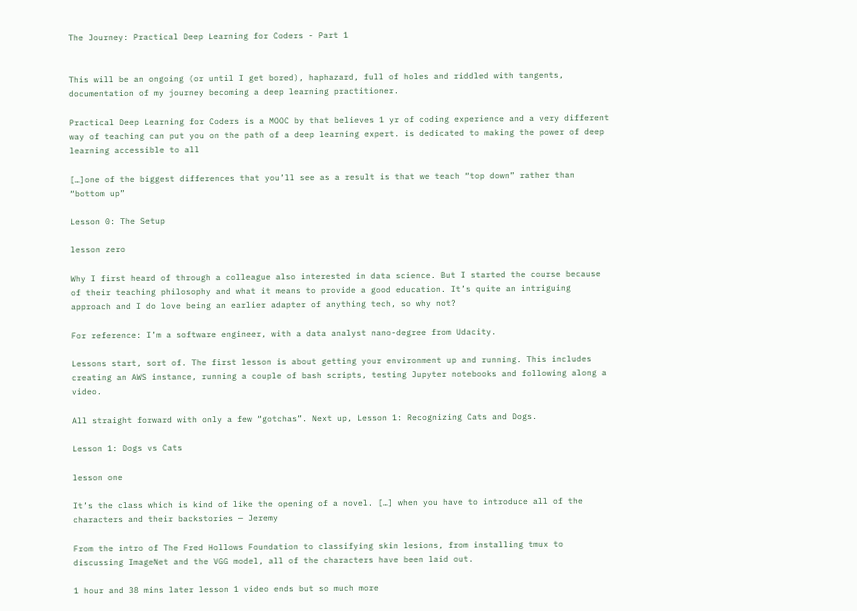The Journey: Practical Deep Learning for Coders - Part 1


This will be an ongoing (or until I get bored), haphazard, full of holes and riddled with tangents, documentation of my journey becoming a deep learning practitioner.

Practical Deep Learning for Coders is a MOOC by that believes 1 yr of coding experience and a very different way of teaching can put you on the path of a deep learning expert. is dedicated to making the power of deep learning accessible to all

[…]one of the biggest differences that you’ll see as a result is that we teach “top down” rather than “bottom up”

Lesson 0: The Setup

lesson zero

Why I first heard of through a colleague also interested in data science. But I started the course because of their teaching philosophy and what it means to provide a good education. It’s quite an intriguing approach and I do love being an earlier adapter of anything tech, so why not?

For reference: I’m a software engineer, with a data analyst nano-degree from Udacity.

Lessons start, sort of. The first lesson is about getting your environment up and running. This includes creating an AWS instance, running a couple of bash scripts, testing Jupyter notebooks and following along a video.

All straight forward with only a few “gotchas”. Next up, Lesson 1: Recognizing Cats and Dogs.

Lesson 1: Dogs vs Cats

lesson one

It’s the class which is kind of like the opening of a novel. […] when you have to introduce all of the characters and their backstories — Jeremy

From the intro of The Fred Hollows Foundation to classifying skin lesions, from installing tmux to discussing ImageNet and the VGG model, all of the characters have been laid out.

1 hour and 38 mins later lesson 1 video ends but so much more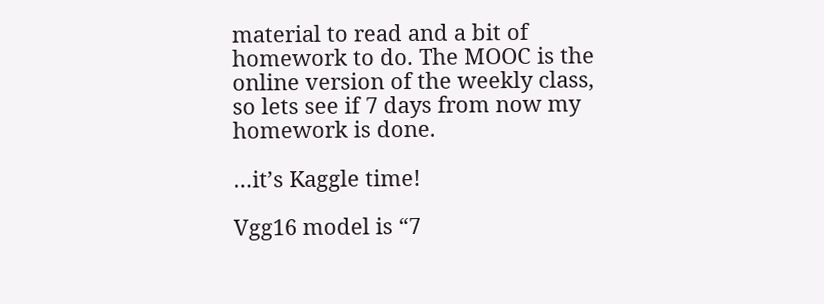material to read and a bit of homework to do. The MOOC is the online version of the weekly class, so lets see if 7 days from now my homework is done.

…it’s Kaggle time!

Vgg16 model is “7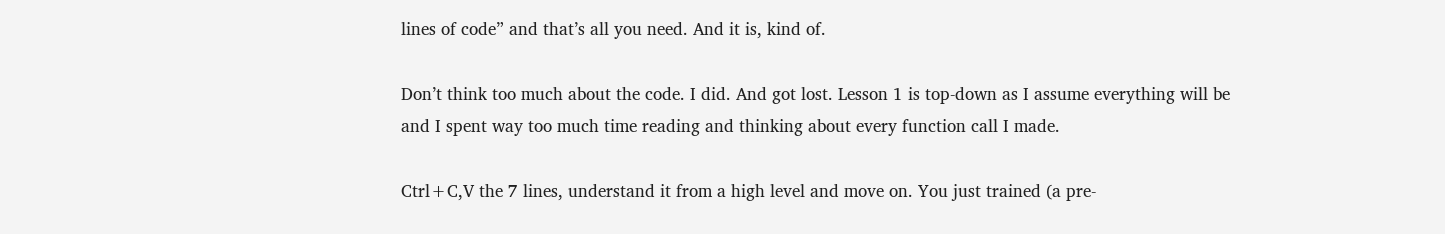lines of code” and that’s all you need. And it is, kind of.

Don’t think too much about the code. I did. And got lost. Lesson 1 is top-down as I assume everything will be and I spent way too much time reading and thinking about every function call I made.

Ctrl+C,V the 7 lines, understand it from a high level and move on. You just trained (a pre-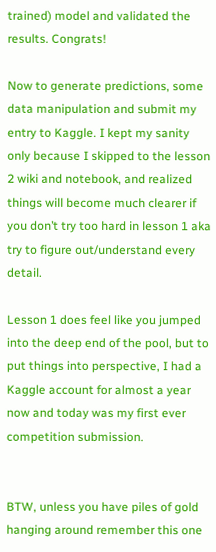trained) model and validated the results. Congrats!

Now to generate predictions, some data manipulation and submit my entry to Kaggle. I kept my sanity only because I skipped to the lesson 2 wiki and notebook, and realized things will become much clearer if you don’t try too hard in lesson 1 aka try to figure out/understand every detail.

Lesson 1 does feel like you jumped into the deep end of the pool, but to put things into perspective, I had a Kaggle account for almost a year now and today was my first ever competition submission.


BTW, unless you have piles of gold hanging around remember this one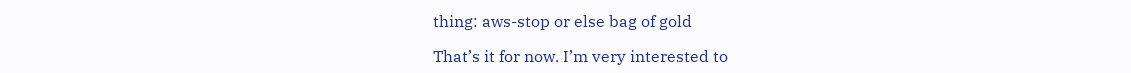thing: aws-stop or else bag of gold

That’s it for now. I’m very interested to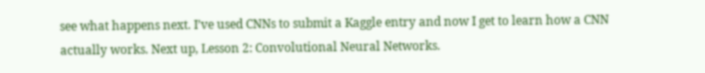see what happens next. I’ve used CNNs to submit a Kaggle entry and now I get to learn how a CNN actually works. Next up, Lesson 2: Convolutional Neural Networks.